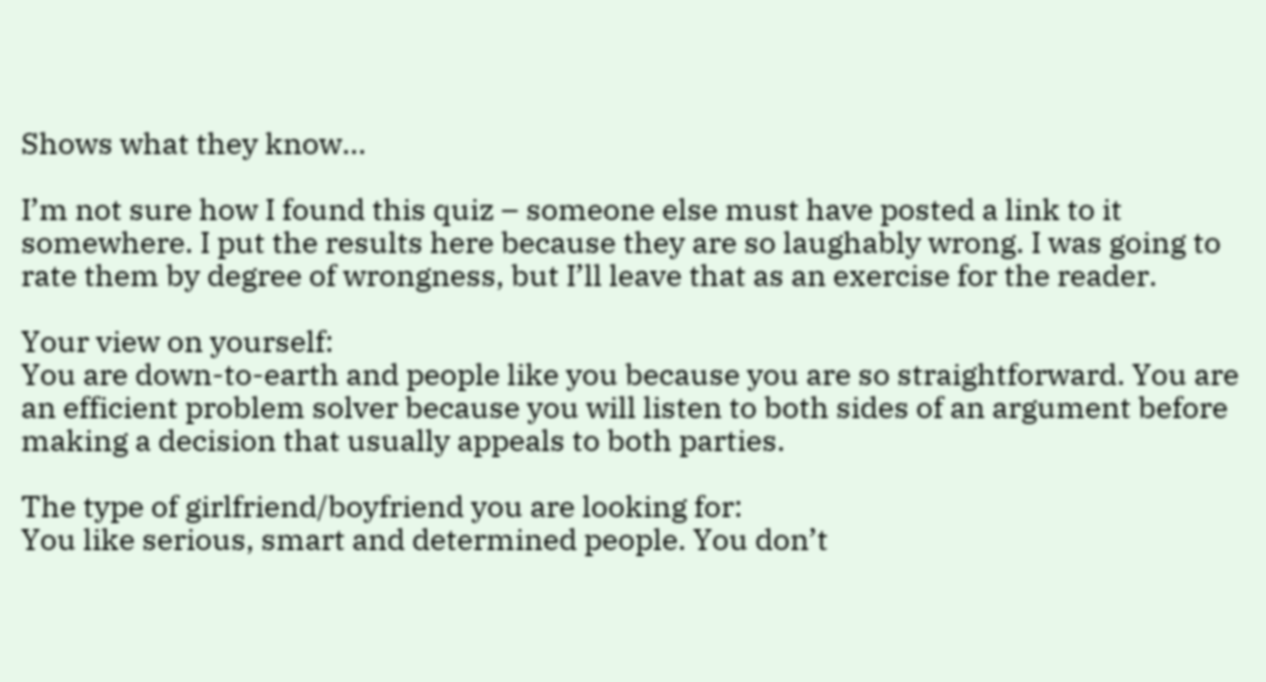Shows what they know…

I’m not sure how I found this quiz – someone else must have posted a link to it somewhere. I put the results here because they are so laughably wrong. I was going to rate them by degree of wrongness, but I’ll leave that as an exercise for the reader.

Your view on yourself:
You are down-to-earth and people like you because you are so straightforward. You are an efficient problem solver because you will listen to both sides of an argument before making a decision that usually appeals to both parties.

The type of girlfriend/boyfriend you are looking for:
You like serious, smart and determined people. You don’t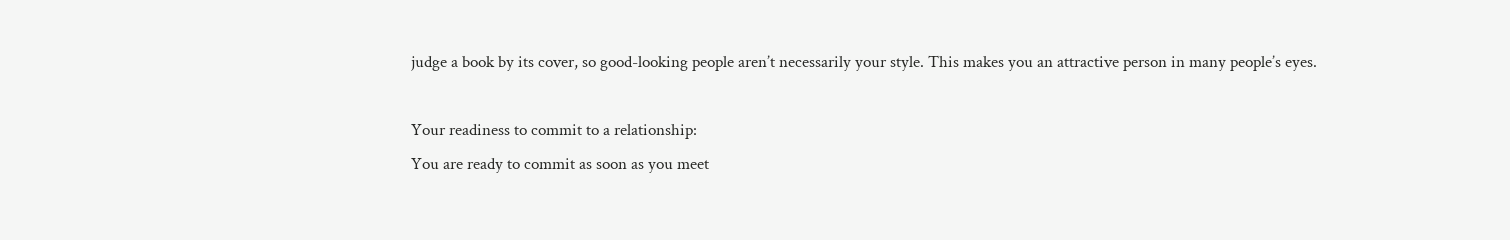judge a book by its cover, so good-looking people aren’t necessarily your style. This makes you an attractive person in many people’s eyes.

Your readiness to commit to a relationship:
You are ready to commit as soon as you meet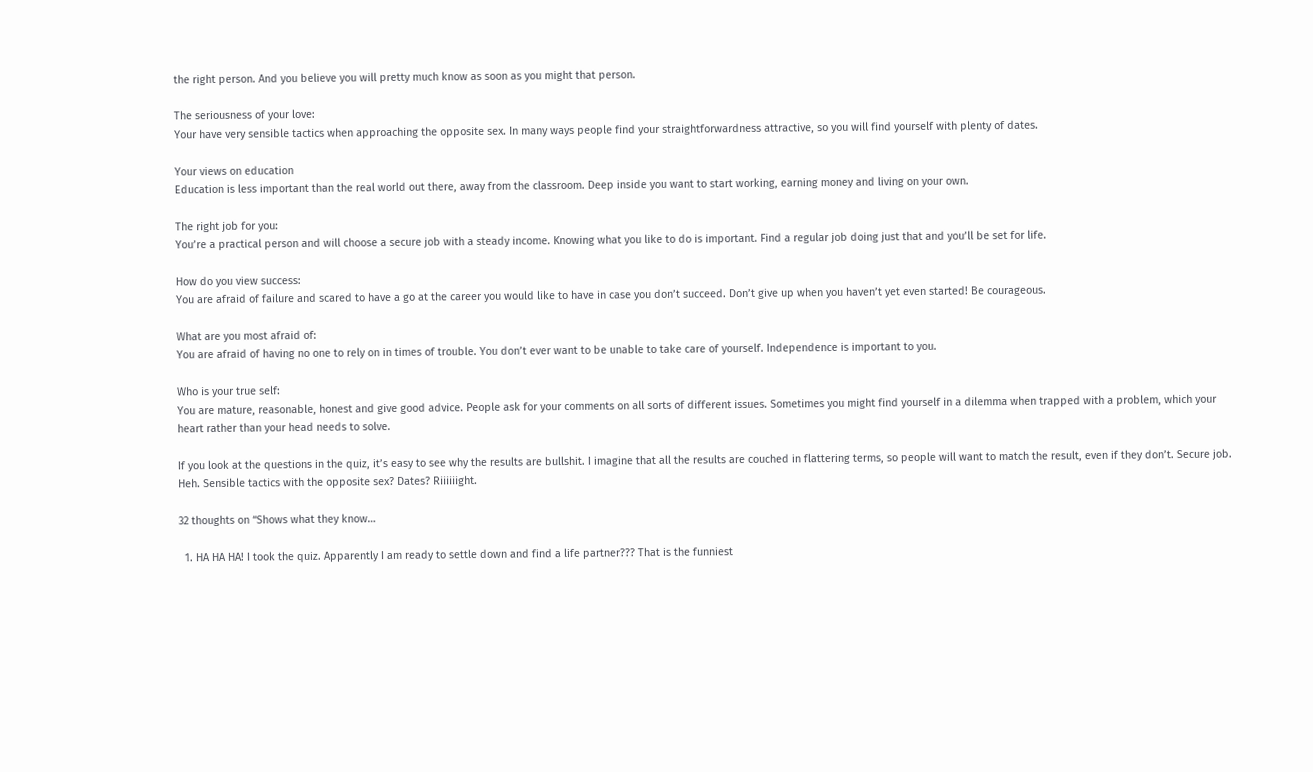the right person. And you believe you will pretty much know as soon as you might that person.

The seriousness of your love:
Your have very sensible tactics when approaching the opposite sex. In many ways people find your straightforwardness attractive, so you will find yourself with plenty of dates.

Your views on education
Education is less important than the real world out there, away from the classroom. Deep inside you want to start working, earning money and living on your own.

The right job for you:
You’re a practical person and will choose a secure job with a steady income. Knowing what you like to do is important. Find a regular job doing just that and you’ll be set for life.

How do you view success:
You are afraid of failure and scared to have a go at the career you would like to have in case you don’t succeed. Don’t give up when you haven’t yet even started! Be courageous.

What are you most afraid of:
You are afraid of having no one to rely on in times of trouble. You don’t ever want to be unable to take care of yourself. Independence is important to you.

Who is your true self:
You are mature, reasonable, honest and give good advice. People ask for your comments on all sorts of different issues. Sometimes you might find yourself in a dilemma when trapped with a problem, which your heart rather than your head needs to solve.

If you look at the questions in the quiz, it’s easy to see why the results are bullshit. I imagine that all the results are couched in flattering terms, so people will want to match the result, even if they don’t. Secure job. Heh. Sensible tactics with the opposite sex? Dates? Riiiiiight.

32 thoughts on “Shows what they know…

  1. HA HA HA! I took the quiz. Apparently I am ready to settle down and find a life partner??? That is the funniest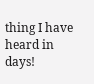thing I have heard in days!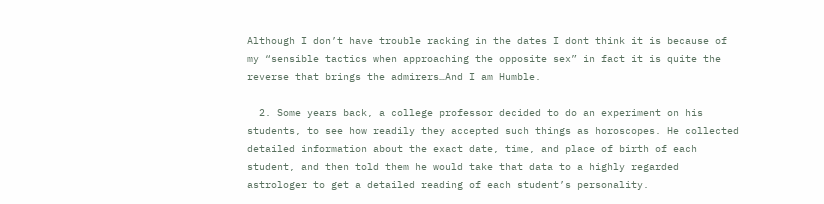Although I don’t have trouble racking in the dates I dont think it is because of my “sensible tactics when approaching the opposite sex” in fact it is quite the reverse that brings the admirers…And I am Humble.

  2. Some years back, a college professor decided to do an experiment on his students, to see how readily they accepted such things as horoscopes. He collected detailed information about the exact date, time, and place of birth of each student, and then told them he would take that data to a highly regarded astrologer to get a detailed reading of each student’s personality.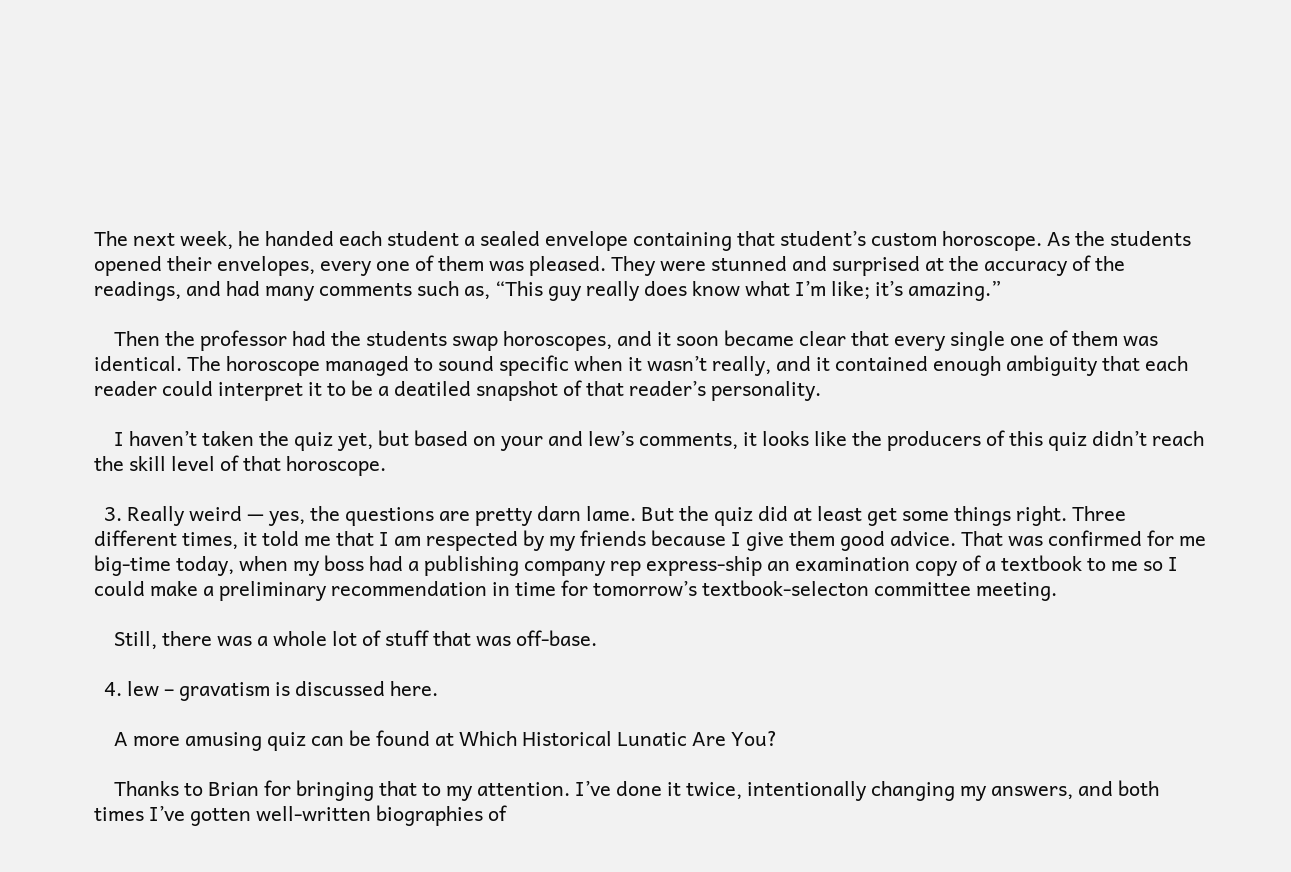The next week, he handed each student a sealed envelope containing that student’s custom horoscope. As the students opened their envelopes, every one of them was pleased. They were stunned and surprised at the accuracy of the readings, and had many comments such as, “This guy really does know what I’m like; it’s amazing.”

    Then the professor had the students swap horoscopes, and it soon became clear that every single one of them was identical. The horoscope managed to sound specific when it wasn’t really, and it contained enough ambiguity that each reader could interpret it to be a deatiled snapshot of that reader’s personality.

    I haven’t taken the quiz yet, but based on your and lew’s comments, it looks like the producers of this quiz didn’t reach the skill level of that horoscope.

  3. Really weird — yes, the questions are pretty darn lame. But the quiz did at least get some things right. Three different times, it told me that I am respected by my friends because I give them good advice. That was confirmed for me big-time today, when my boss had a publishing company rep express-ship an examination copy of a textbook to me so I could make a preliminary recommendation in time for tomorrow’s textbook-selecton committee meeting.

    Still, there was a whole lot of stuff that was off-base.

  4. lew – gravatism is discussed here.

    A more amusing quiz can be found at Which Historical Lunatic Are You?

    Thanks to Brian for bringing that to my attention. I’ve done it twice, intentionally changing my answers, and both times I’ve gotten well-written biographies of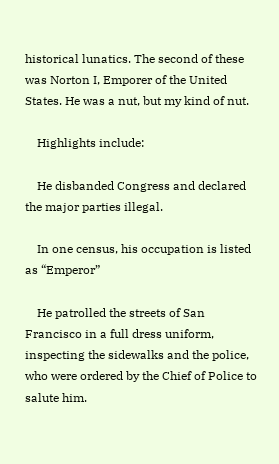historical lunatics. The second of these was Norton I, Emporer of the United States. He was a nut, but my kind of nut.

    Highlights include:

    He disbanded Congress and declared the major parties illegal.

    In one census, his occupation is listed as “Emperor”

    He patrolled the streets of San Francisco in a full dress uniform, inspecting the sidewalks and the police, who were ordered by the Chief of Police to salute him.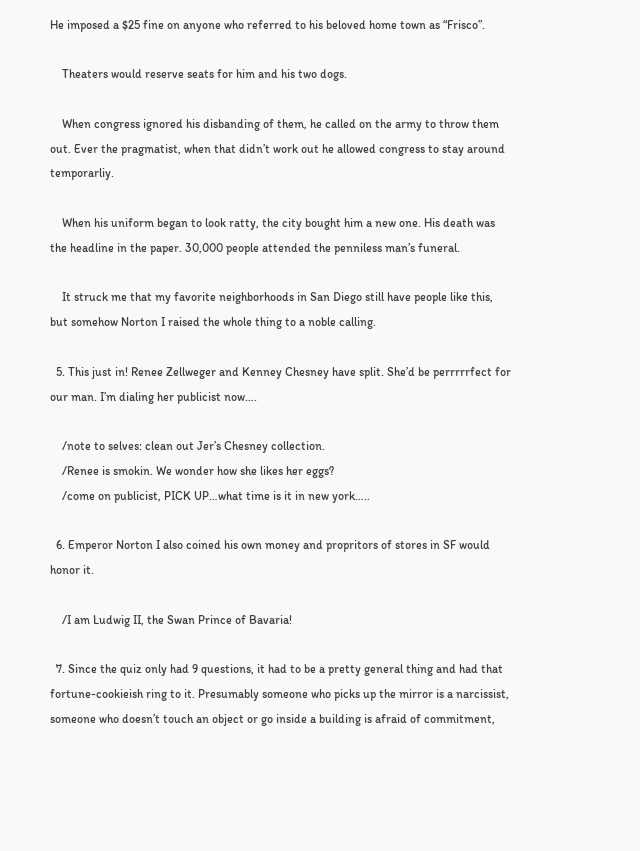He imposed a $25 fine on anyone who referred to his beloved home town as “Frisco”.

    Theaters would reserve seats for him and his two dogs.

    When congress ignored his disbanding of them, he called on the army to throw them out. Ever the pragmatist, when that didn’t work out he allowed congress to stay around temporarliy.

    When his uniform began to look ratty, the city bought him a new one. His death was the headline in the paper. 30,000 people attended the penniless man’s funeral.

    It struck me that my favorite neighborhoods in San Diego still have people like this, but somehow Norton I raised the whole thing to a noble calling.

  5. This just in! Renee Zellweger and Kenney Chesney have split. She’d be perrrrrfect for our man. I’m dialing her publicist now….

    /note to selves: clean out Jer’s Chesney collection.
    /Renee is smokin. We wonder how she likes her eggs?
    /come on publicist, PICK UP…what time is it in new york…..

  6. Emperor Norton I also coined his own money and propritors of stores in SF would honor it.

    /I am Ludwig II, the Swan Prince of Bavaria!

  7. Since the quiz only had 9 questions, it had to be a pretty general thing and had that fortune-cookieish ring to it. Presumably someone who picks up the mirror is a narcissist, someone who doesn’t touch an object or go inside a building is afraid of commitment,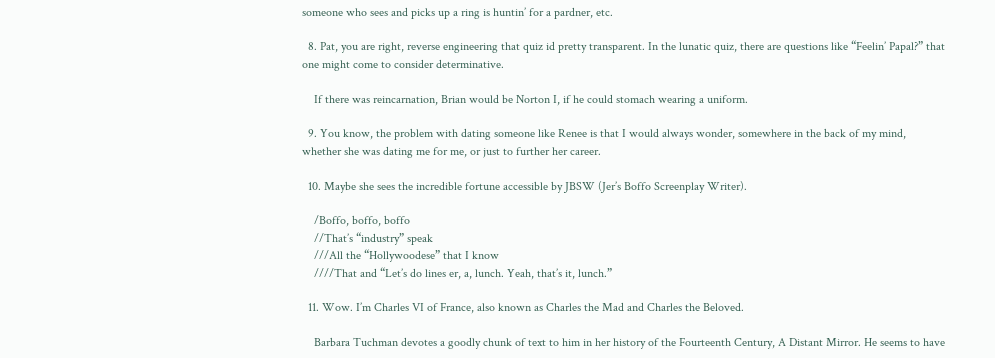someone who sees and picks up a ring is huntin’ for a pardner, etc.

  8. Pat, you are right, reverse engineering that quiz id pretty transparent. In the lunatic quiz, there are questions like “Feelin’ Papal?” that one might come to consider determinative.

    If there was reincarnation, Brian would be Norton I, if he could stomach wearing a uniform.

  9. You know, the problem with dating someone like Renee is that I would always wonder, somewhere in the back of my mind, whether she was dating me for me, or just to further her career.

  10. Maybe she sees the incredible fortune accessible by JBSW (Jer’s Boffo Screenplay Writer).

    /Boffo, boffo, boffo
    //That’s “industry” speak
    ///All the “Hollywoodese” that I know
    ////That and “Let’s do lines er, a, lunch. Yeah, that’s it, lunch.”

  11. Wow. I’m Charles VI of France, also known as Charles the Mad and Charles the Beloved.

    Barbara Tuchman devotes a goodly chunk of text to him in her history of the Fourteenth Century, A Distant Mirror. He seems to have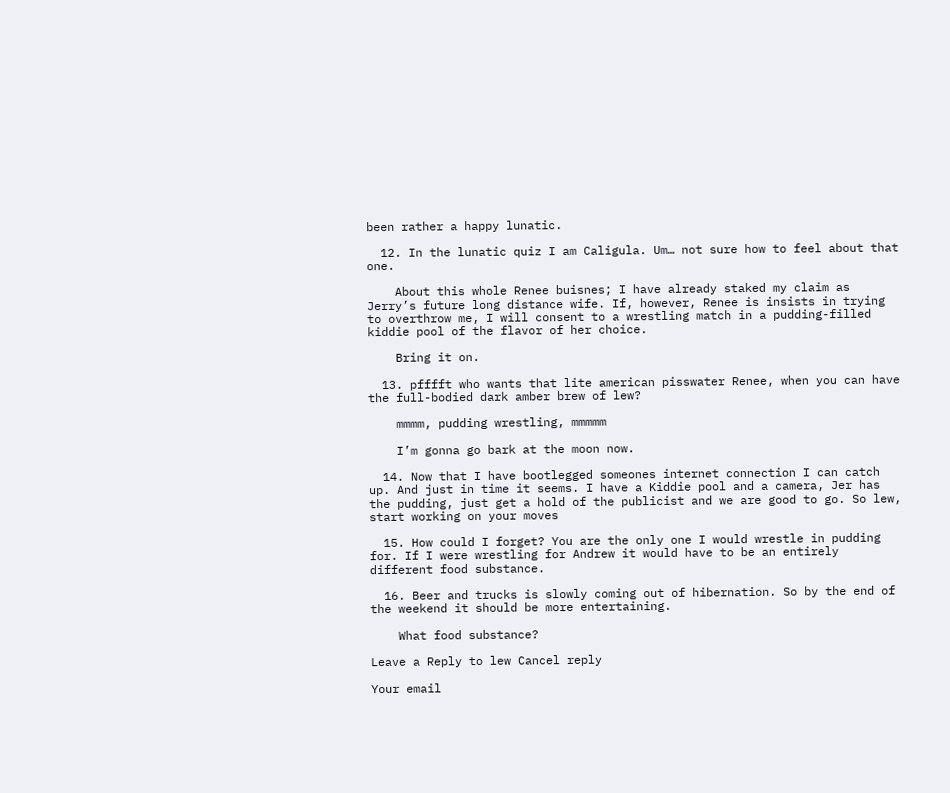been rather a happy lunatic.

  12. In the lunatic quiz I am Caligula. Um… not sure how to feel about that one.

    About this whole Renee buisnes; I have already staked my claim as Jerry’s future long distance wife. If, however, Renee is insists in trying to overthrow me, I will consent to a wrestling match in a pudding-filled kiddie pool of the flavor of her choice.

    Bring it on.

  13. pfffft who wants that lite american pisswater Renee, when you can have the full-bodied dark amber brew of lew?

    mmmm, pudding wrestling, mmmmm

    I’m gonna go bark at the moon now.

  14. Now that I have bootlegged someones internet connection I can catch up. And just in time it seems. I have a Kiddie pool and a camera, Jer has the pudding, just get a hold of the publicist and we are good to go. So lew, start working on your moves

  15. How could I forget? You are the only one I would wrestle in pudding for. If I were wrestling for Andrew it would have to be an entirely different food substance.

  16. Beer and trucks is slowly coming out of hibernation. So by the end of the weekend it should be more entertaining.

    What food substance?

Leave a Reply to lew Cancel reply

Your email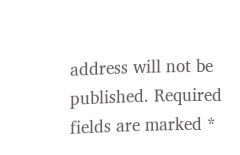address will not be published. Required fields are marked *